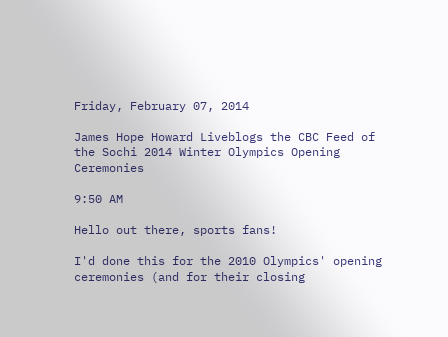Friday, February 07, 2014

James Hope Howard Liveblogs the CBC Feed of the Sochi 2014 Winter Olympics Opening Ceremonies

9:50 AM

Hello out there, sports fans!

I'd done this for the 2010 Olympics' opening ceremonies (and for their closing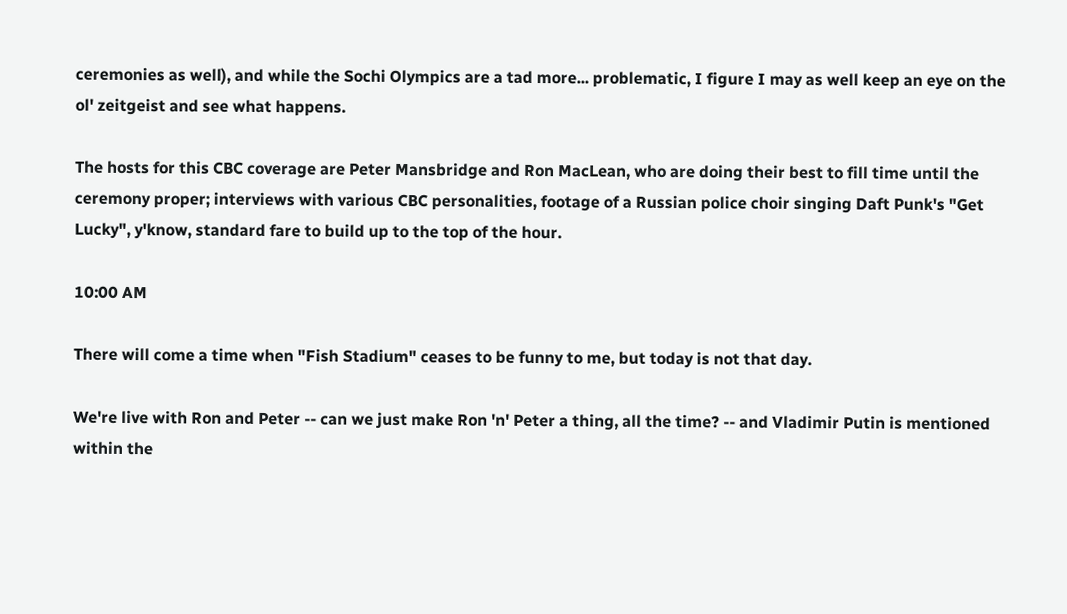ceremonies as well), and while the Sochi Olympics are a tad more... problematic, I figure I may as well keep an eye on the ol' zeitgeist and see what happens.

The hosts for this CBC coverage are Peter Mansbridge and Ron MacLean, who are doing their best to fill time until the ceremony proper; interviews with various CBC personalities, footage of a Russian police choir singing Daft Punk's "Get Lucky", y'know, standard fare to build up to the top of the hour.

10:00 AM

There will come a time when "Fish Stadium" ceases to be funny to me, but today is not that day.

We're live with Ron and Peter -- can we just make Ron 'n' Peter a thing, all the time? -- and Vladimir Putin is mentioned within the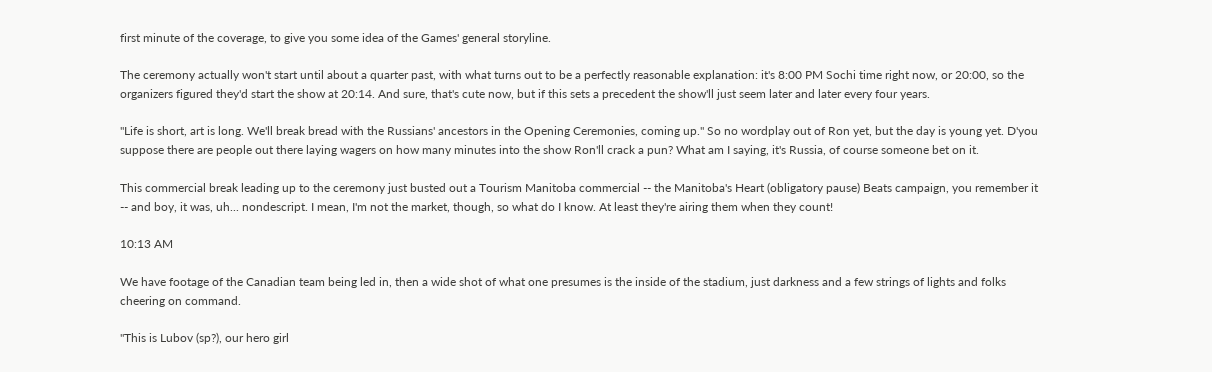first minute of the coverage, to give you some idea of the Games' general storyline.

The ceremony actually won't start until about a quarter past, with what turns out to be a perfectly reasonable explanation: it's 8:00 PM Sochi time right now, or 20:00, so the organizers figured they'd start the show at 20:14. And sure, that's cute now, but if this sets a precedent the show'll just seem later and later every four years.

"Life is short, art is long. We'll break bread with the Russians' ancestors in the Opening Ceremonies, coming up." So no wordplay out of Ron yet, but the day is young yet. D'you suppose there are people out there laying wagers on how many minutes into the show Ron'll crack a pun? What am I saying, it's Russia, of course someone bet on it.

This commercial break leading up to the ceremony just busted out a Tourism Manitoba commercial -- the Manitoba's Heart (obligatory pause) Beats campaign, you remember it -- and boy, it was, uh... nondescript. I mean, I'm not the market, though, so what do I know. At least they're airing them when they count!

10:13 AM

We have footage of the Canadian team being led in, then a wide shot of what one presumes is the inside of the stadium, just darkness and a few strings of lights and folks cheering on command.

"This is Lubov (sp?), our hero girl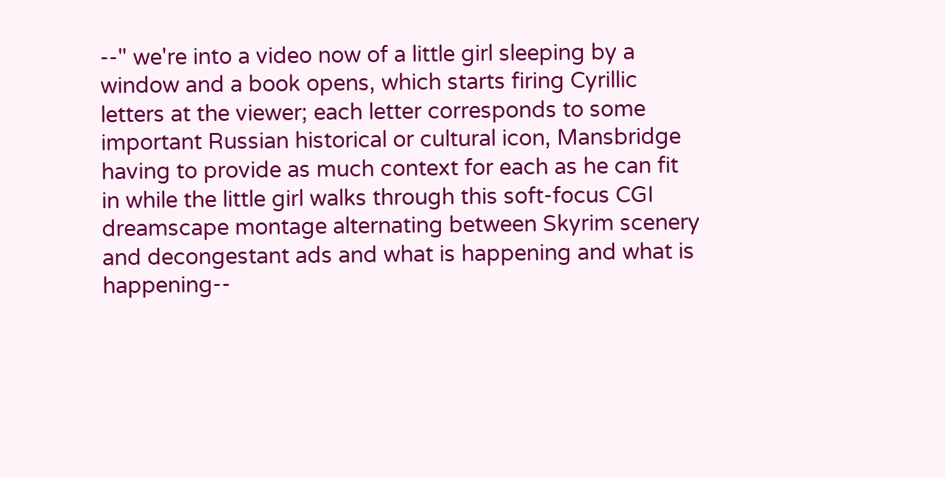--" we're into a video now of a little girl sleeping by a window and a book opens, which starts firing Cyrillic letters at the viewer; each letter corresponds to some important Russian historical or cultural icon, Mansbridge having to provide as much context for each as he can fit in while the little girl walks through this soft-focus CGI dreamscape montage alternating between Skyrim scenery and decongestant ads and what is happening and what is happening--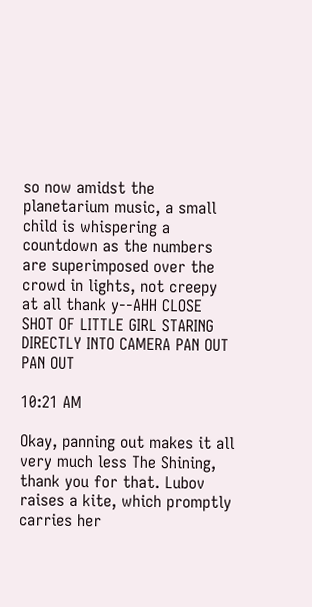so now amidst the planetarium music, a small child is whispering a countdown as the numbers are superimposed over the crowd in lights, not creepy at all thank y--AHH CLOSE SHOT OF LITTLE GIRL STARING DIRECTLY INTO CAMERA PAN OUT PAN OUT

10:21 AM

Okay, panning out makes it all very much less The Shining, thank you for that. Lubov raises a kite, which promptly carries her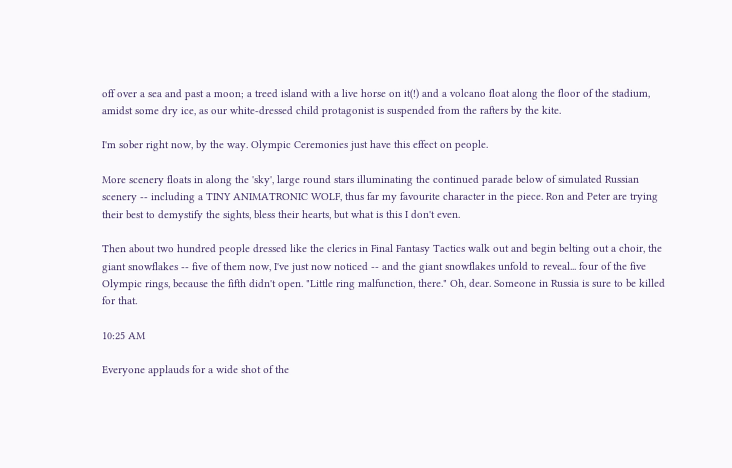off over a sea and past a moon; a treed island with a live horse on it(!) and a volcano float along the floor of the stadium, amidst some dry ice, as our white-dressed child protagonist is suspended from the rafters by the kite.

I'm sober right now, by the way. Olympic Ceremonies just have this effect on people.

More scenery floats in along the 'sky', large round stars illuminating the continued parade below of simulated Russian scenery -- including a TINY ANIMATRONIC WOLF, thus far my favourite character in the piece. Ron and Peter are trying their best to demystify the sights, bless their hearts, but what is this I don't even.

Then about two hundred people dressed like the clerics in Final Fantasy Tactics walk out and begin belting out a choir, the giant snowflakes -- five of them now, I've just now noticed -- and the giant snowflakes unfold to reveal... four of the five Olympic rings, because the fifth didn't open. "Little ring malfunction, there." Oh, dear. Someone in Russia is sure to be killed for that.

10:25 AM

Everyone applauds for a wide shot of the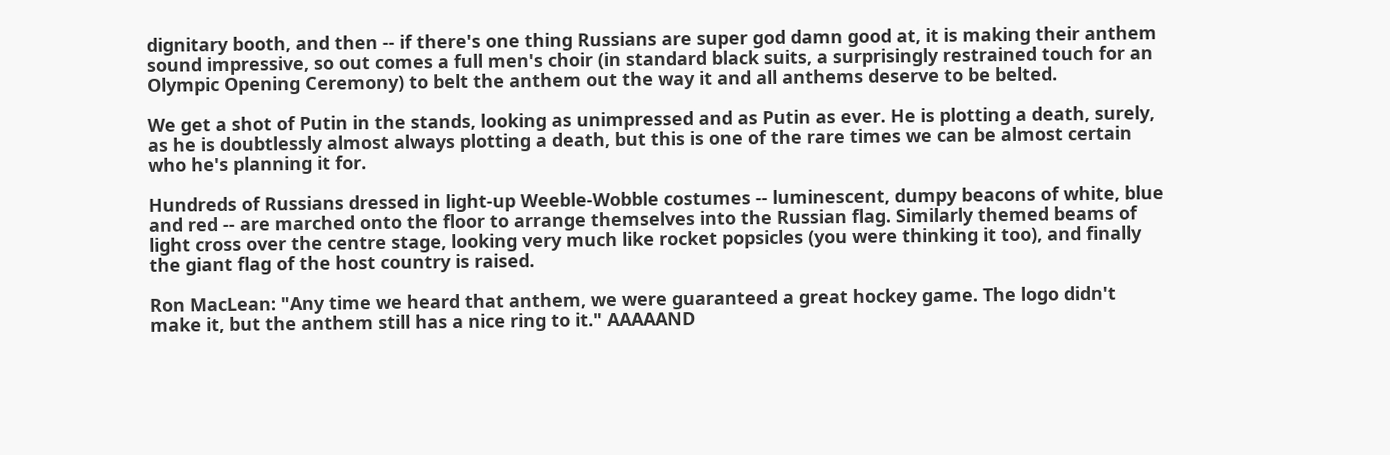dignitary booth, and then -- if there's one thing Russians are super god damn good at, it is making their anthem sound impressive, so out comes a full men's choir (in standard black suits, a surprisingly restrained touch for an Olympic Opening Ceremony) to belt the anthem out the way it and all anthems deserve to be belted.

We get a shot of Putin in the stands, looking as unimpressed and as Putin as ever. He is plotting a death, surely, as he is doubtlessly almost always plotting a death, but this is one of the rare times we can be almost certain who he's planning it for.

Hundreds of Russians dressed in light-up Weeble-Wobble costumes -- luminescent, dumpy beacons of white, blue and red -- are marched onto the floor to arrange themselves into the Russian flag. Similarly themed beams of light cross over the centre stage, looking very much like rocket popsicles (you were thinking it too), and finally the giant flag of the host country is raised.

Ron MacLean: "Any time we heard that anthem, we were guaranteed a great hockey game. The logo didn't make it, but the anthem still has a nice ring to it." AAAAAND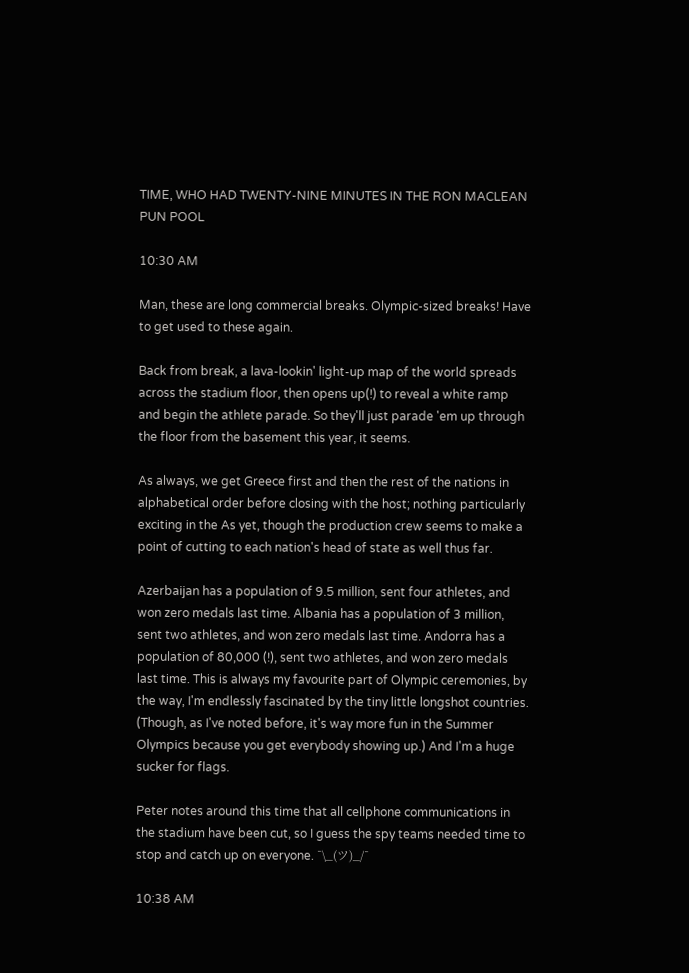TIME, WHO HAD TWENTY-NINE MINUTES IN THE RON MACLEAN PUN POOL

10:30 AM

Man, these are long commercial breaks. Olympic-sized breaks! Have to get used to these again.

Back from break, a lava-lookin' light-up map of the world spreads across the stadium floor, then opens up(!) to reveal a white ramp and begin the athlete parade. So they'll just parade 'em up through the floor from the basement this year, it seems.

As always, we get Greece first and then the rest of the nations in alphabetical order before closing with the host; nothing particularly exciting in the As yet, though the production crew seems to make a point of cutting to each nation's head of state as well thus far.

Azerbaijan has a population of 9.5 million, sent four athletes, and won zero medals last time. Albania has a population of 3 million, sent two athletes, and won zero medals last time. Andorra has a population of 80,000 (!), sent two athletes, and won zero medals last time. This is always my favourite part of Olympic ceremonies, by the way, I'm endlessly fascinated by the tiny little longshot countries. (Though, as I've noted before, it's way more fun in the Summer Olympics because you get everybody showing up.) And I'm a huge sucker for flags.

Peter notes around this time that all cellphone communications in the stadium have been cut, so I guess the spy teams needed time to stop and catch up on everyone. ¯\_(ツ)_/¯

10:38 AM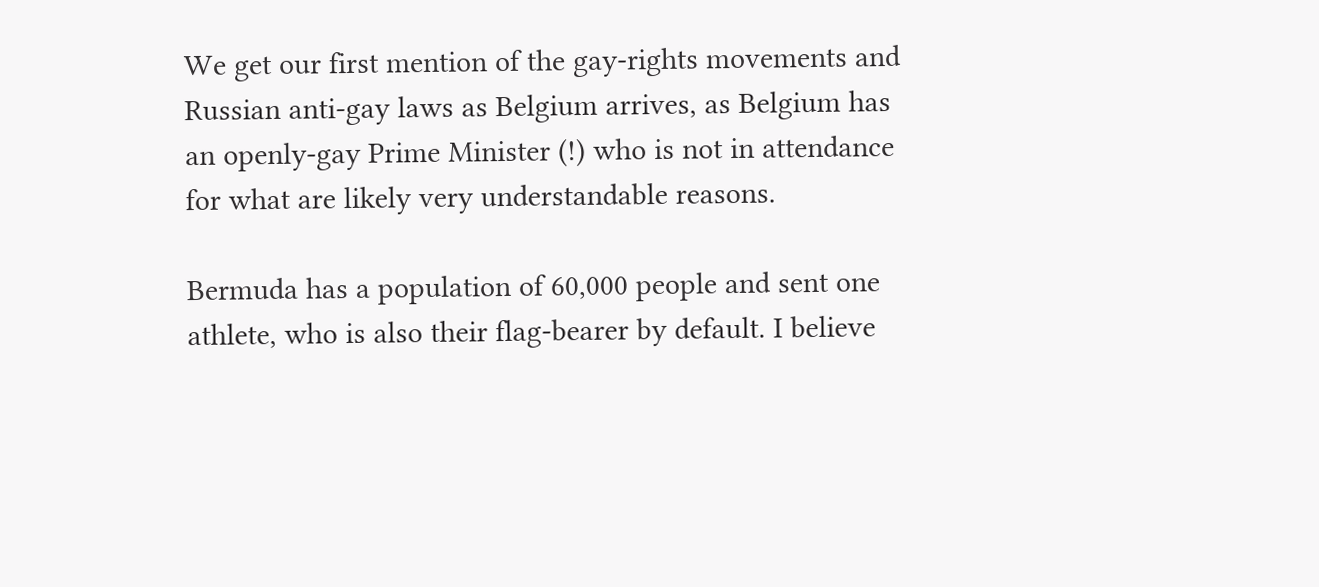We get our first mention of the gay-rights movements and Russian anti-gay laws as Belgium arrives, as Belgium has an openly-gay Prime Minister (!) who is not in attendance for what are likely very understandable reasons.

Bermuda has a population of 60,000 people and sent one athlete, who is also their flag-bearer by default. I believe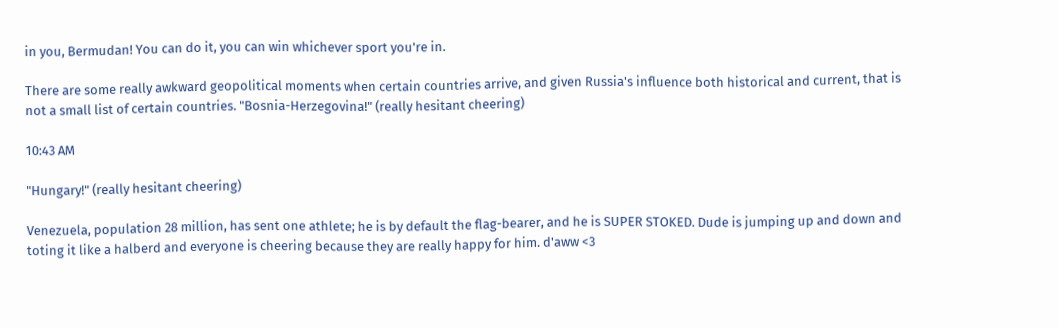in you, Bermudan! You can do it, you can win whichever sport you're in.

There are some really awkward geopolitical moments when certain countries arrive, and given Russia's influence both historical and current, that is not a small list of certain countries. "Bosnia-Herzegovina!" (really hesitant cheering)

10:43 AM

"Hungary!" (really hesitant cheering)

Venezuela, population 28 million, has sent one athlete; he is by default the flag-bearer, and he is SUPER STOKED. Dude is jumping up and down and toting it like a halberd and everyone is cheering because they are really happy for him. d'aww <3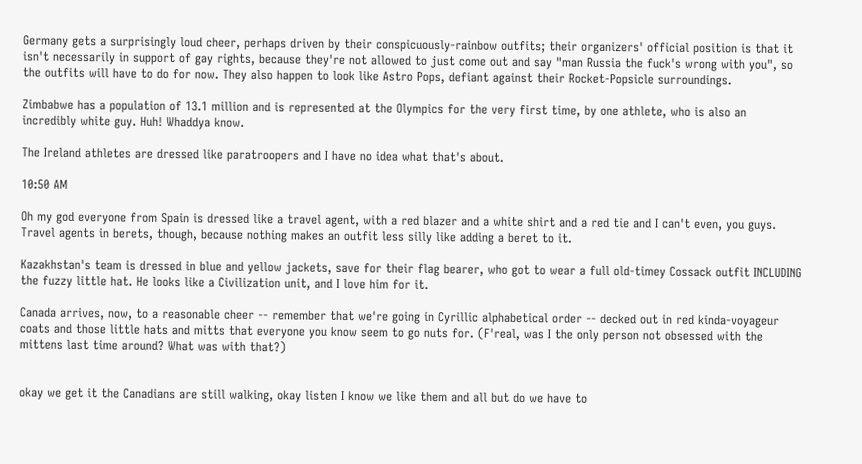Germany gets a surprisingly loud cheer, perhaps driven by their conspicuously-rainbow outfits; their organizers' official position is that it isn't necessarily in support of gay rights, because they're not allowed to just come out and say "man Russia the fuck's wrong with you", so the outfits will have to do for now. They also happen to look like Astro Pops, defiant against their Rocket-Popsicle surroundings.

Zimbabwe has a population of 13.1 million and is represented at the Olympics for the very first time, by one athlete, who is also an incredibly white guy. Huh! Whaddya know.

The Ireland athletes are dressed like paratroopers and I have no idea what that's about.

10:50 AM

Oh my god everyone from Spain is dressed like a travel agent, with a red blazer and a white shirt and a red tie and I can't even, you guys. Travel agents in berets, though, because nothing makes an outfit less silly like adding a beret to it.

Kazakhstan's team is dressed in blue and yellow jackets, save for their flag bearer, who got to wear a full old-timey Cossack outfit INCLUDING the fuzzy little hat. He looks like a Civilization unit, and I love him for it.

Canada arrives, now, to a reasonable cheer -- remember that we're going in Cyrillic alphabetical order -- decked out in red kinda-voyageur coats and those little hats and mitts that everyone you know seem to go nuts for. (F'real, was I the only person not obsessed with the mittens last time around? What was with that?)


okay we get it the Canadians are still walking, okay listen I know we like them and all but do we have to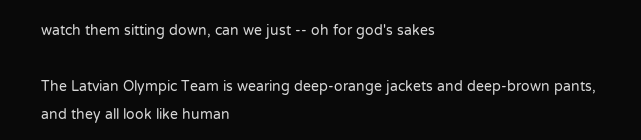watch them sitting down, can we just -- oh for god's sakes

The Latvian Olympic Team is wearing deep-orange jackets and deep-brown pants, and they all look like human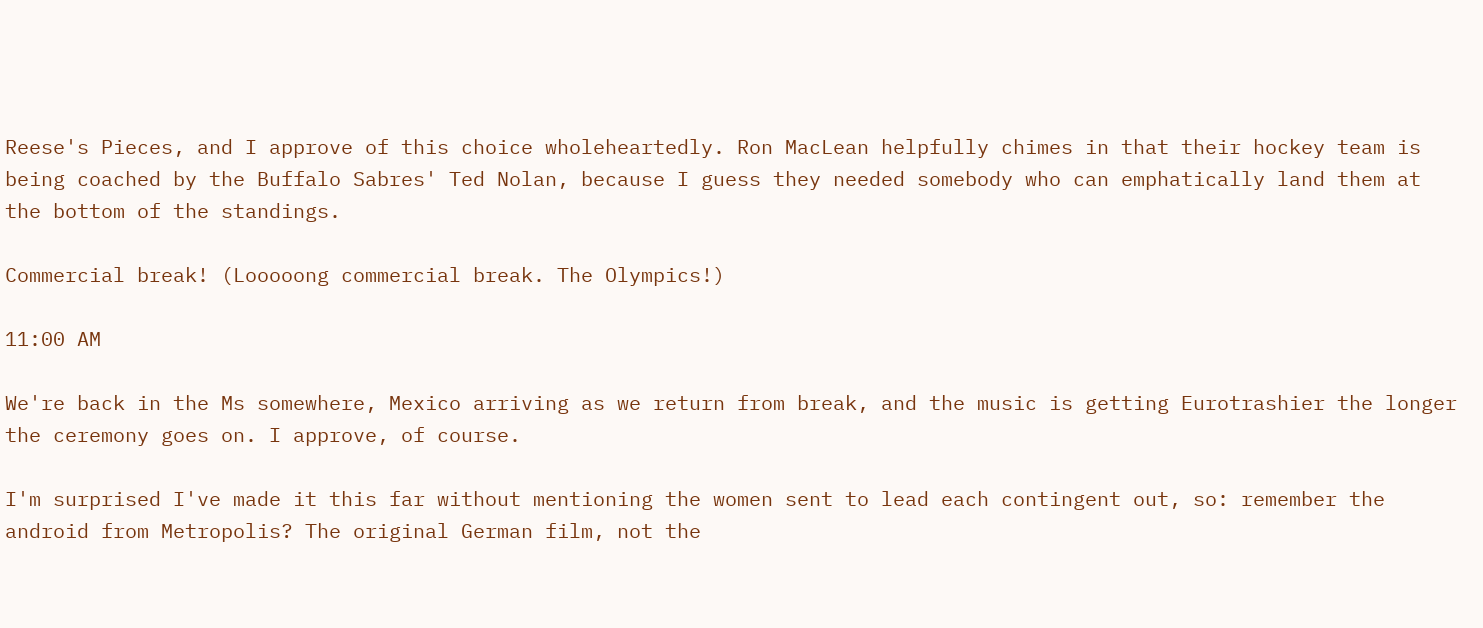Reese's Pieces, and I approve of this choice wholeheartedly. Ron MacLean helpfully chimes in that their hockey team is being coached by the Buffalo Sabres' Ted Nolan, because I guess they needed somebody who can emphatically land them at the bottom of the standings.

Commercial break! (Looooong commercial break. The Olympics!)

11:00 AM

We're back in the Ms somewhere, Mexico arriving as we return from break, and the music is getting Eurotrashier the longer the ceremony goes on. I approve, of course.

I'm surprised I've made it this far without mentioning the women sent to lead each contingent out, so: remember the android from Metropolis? The original German film, not the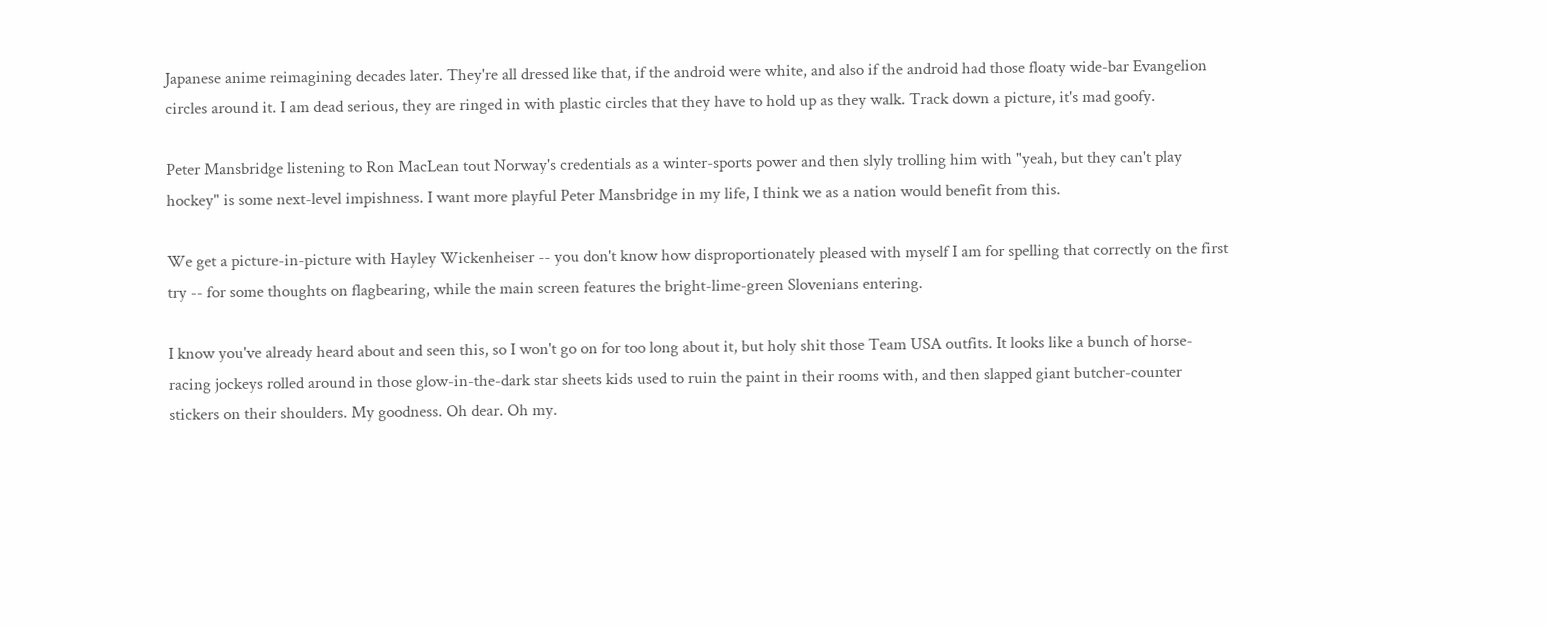Japanese anime reimagining decades later. They're all dressed like that, if the android were white, and also if the android had those floaty wide-bar Evangelion circles around it. I am dead serious, they are ringed in with plastic circles that they have to hold up as they walk. Track down a picture, it's mad goofy.

Peter Mansbridge listening to Ron MacLean tout Norway's credentials as a winter-sports power and then slyly trolling him with "yeah, but they can't play hockey" is some next-level impishness. I want more playful Peter Mansbridge in my life, I think we as a nation would benefit from this.

We get a picture-in-picture with Hayley Wickenheiser -- you don't know how disproportionately pleased with myself I am for spelling that correctly on the first try -- for some thoughts on flagbearing, while the main screen features the bright-lime-green Slovenians entering.

I know you've already heard about and seen this, so I won't go on for too long about it, but holy shit those Team USA outfits. It looks like a bunch of horse-racing jockeys rolled around in those glow-in-the-dark star sheets kids used to ruin the paint in their rooms with, and then slapped giant butcher-counter stickers on their shoulders. My goodness. Oh dear. Oh my.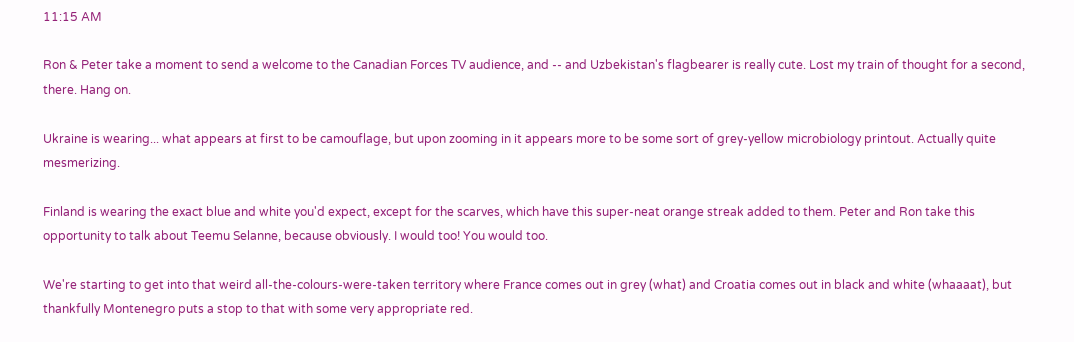11:15 AM

Ron & Peter take a moment to send a welcome to the Canadian Forces TV audience, and -- and Uzbekistan's flagbearer is really cute. Lost my train of thought for a second, there. Hang on.

Ukraine is wearing... what appears at first to be camouflage, but upon zooming in it appears more to be some sort of grey-yellow microbiology printout. Actually quite mesmerizing.

Finland is wearing the exact blue and white you'd expect, except for the scarves, which have this super-neat orange streak added to them. Peter and Ron take this opportunity to talk about Teemu Selanne, because obviously. I would too! You would too.

We're starting to get into that weird all-the-colours-were-taken territory where France comes out in grey (what) and Croatia comes out in black and white (whaaaat), but thankfully Montenegro puts a stop to that with some very appropriate red.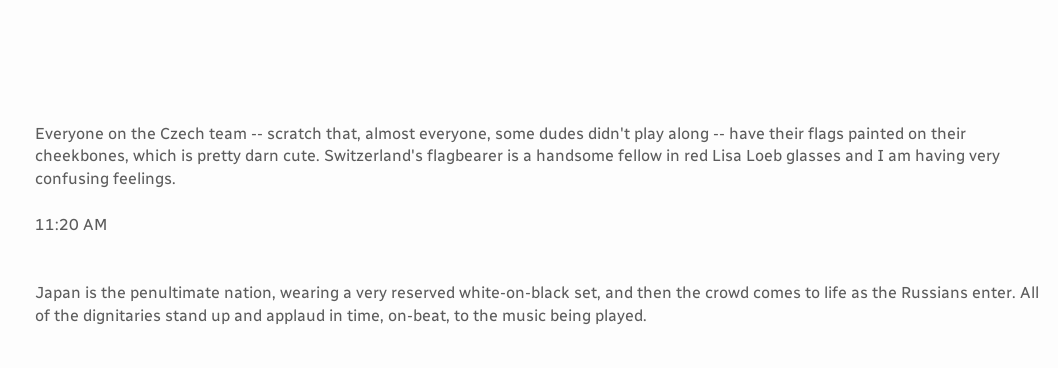Everyone on the Czech team -- scratch that, almost everyone, some dudes didn't play along -- have their flags painted on their cheekbones, which is pretty darn cute. Switzerland's flagbearer is a handsome fellow in red Lisa Loeb glasses and I am having very confusing feelings.

11:20 AM


Japan is the penultimate nation, wearing a very reserved white-on-black set, and then the crowd comes to life as the Russians enter. All of the dignitaries stand up and applaud in time, on-beat, to the music being played.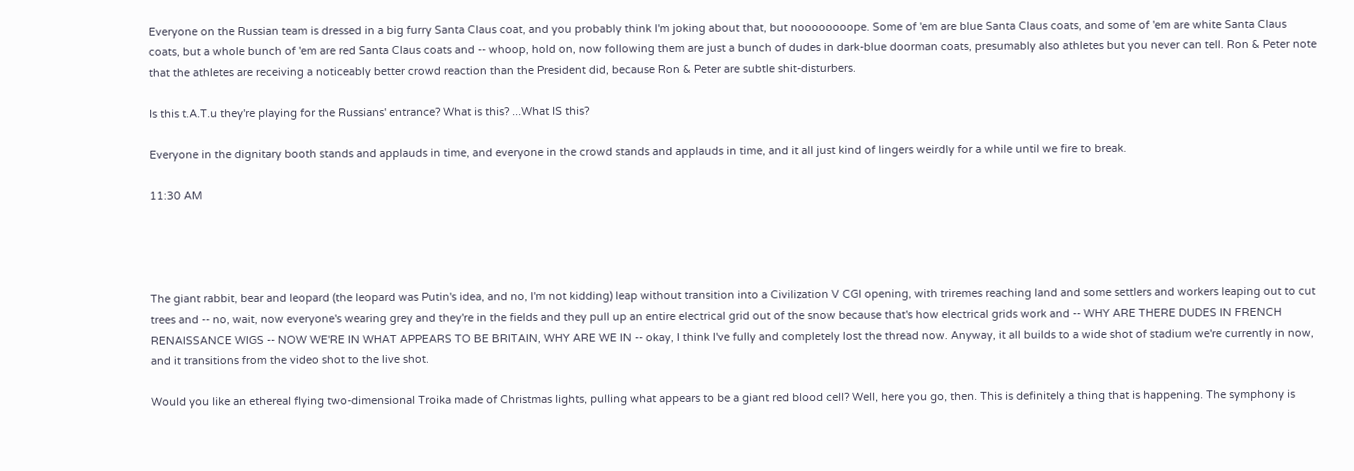Everyone on the Russian team is dressed in a big furry Santa Claus coat, and you probably think I'm joking about that, but noooooooope. Some of 'em are blue Santa Claus coats, and some of 'em are white Santa Claus coats, but a whole bunch of 'em are red Santa Claus coats and -- whoop, hold on, now following them are just a bunch of dudes in dark-blue doorman coats, presumably also athletes but you never can tell. Ron & Peter note that the athletes are receiving a noticeably better crowd reaction than the President did, because Ron & Peter are subtle shit-disturbers.

Is this t.A.T.u they're playing for the Russians' entrance? What is this? ...What IS this?

Everyone in the dignitary booth stands and applauds in time, and everyone in the crowd stands and applauds in time, and it all just kind of lingers weirdly for a while until we fire to break.

11:30 AM




The giant rabbit, bear and leopard (the leopard was Putin's idea, and no, I'm not kidding) leap without transition into a Civilization V CGI opening, with triremes reaching land and some settlers and workers leaping out to cut trees and -- no, wait, now everyone's wearing grey and they're in the fields and they pull up an entire electrical grid out of the snow because that's how electrical grids work and -- WHY ARE THERE DUDES IN FRENCH RENAISSANCE WIGS -- NOW WE'RE IN WHAT APPEARS TO BE BRITAIN, WHY ARE WE IN -- okay, I think I've fully and completely lost the thread now. Anyway, it all builds to a wide shot of stadium we're currently in now, and it transitions from the video shot to the live shot.

Would you like an ethereal flying two-dimensional Troika made of Christmas lights, pulling what appears to be a giant red blood cell? Well, here you go, then. This is definitely a thing that is happening. The symphony is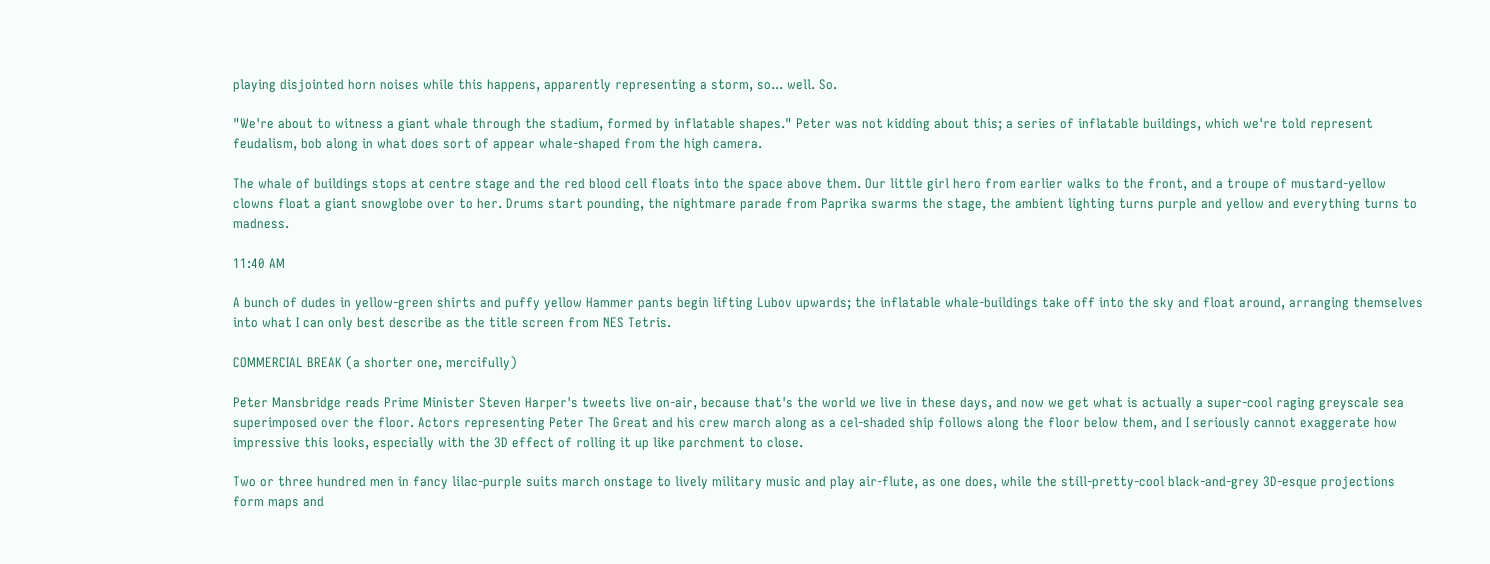playing disjointed horn noises while this happens, apparently representing a storm, so... well. So.

"We're about to witness a giant whale through the stadium, formed by inflatable shapes." Peter was not kidding about this; a series of inflatable buildings, which we're told represent feudalism, bob along in what does sort of appear whale-shaped from the high camera.

The whale of buildings stops at centre stage and the red blood cell floats into the space above them. Our little girl hero from earlier walks to the front, and a troupe of mustard-yellow clowns float a giant snowglobe over to her. Drums start pounding, the nightmare parade from Paprika swarms the stage, the ambient lighting turns purple and yellow and everything turns to madness.

11:40 AM

A bunch of dudes in yellow-green shirts and puffy yellow Hammer pants begin lifting Lubov upwards; the inflatable whale-buildings take off into the sky and float around, arranging themselves into what I can only best describe as the title screen from NES Tetris.

COMMERCIAL BREAK (a shorter one, mercifully)

Peter Mansbridge reads Prime Minister Steven Harper's tweets live on-air, because that's the world we live in these days, and now we get what is actually a super-cool raging greyscale sea superimposed over the floor. Actors representing Peter The Great and his crew march along as a cel-shaded ship follows along the floor below them, and I seriously cannot exaggerate how impressive this looks, especially with the 3D effect of rolling it up like parchment to close.

Two or three hundred men in fancy lilac-purple suits march onstage to lively military music and play air-flute, as one does, while the still-pretty-cool black-and-grey 3D-esque projections form maps and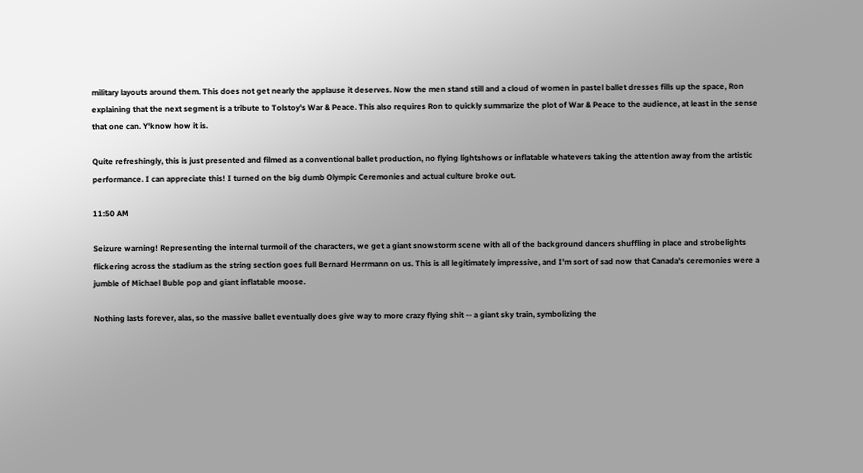military layouts around them. This does not get nearly the applause it deserves. Now the men stand still and a cloud of women in pastel ballet dresses fills up the space, Ron explaining that the next segment is a tribute to Tolstoy's War & Peace. This also requires Ron to quickly summarize the plot of War & Peace to the audience, at least in the sense that one can. Y'know how it is.

Quite refreshingly, this is just presented and filmed as a conventional ballet production, no flying lightshows or inflatable whatevers taking the attention away from the artistic performance. I can appreciate this! I turned on the big dumb Olympic Ceremonies and actual culture broke out.

11:50 AM

Seizure warning! Representing the internal turmoil of the characters, we get a giant snowstorm scene with all of the background dancers shuffling in place and strobelights flickering across the stadium as the string section goes full Bernard Herrmann on us. This is all legitimately impressive, and I'm sort of sad now that Canada's ceremonies were a jumble of Michael Buble pop and giant inflatable moose.

Nothing lasts forever, alas, so the massive ballet eventually does give way to more crazy flying shit -- a giant sky train, symbolizing the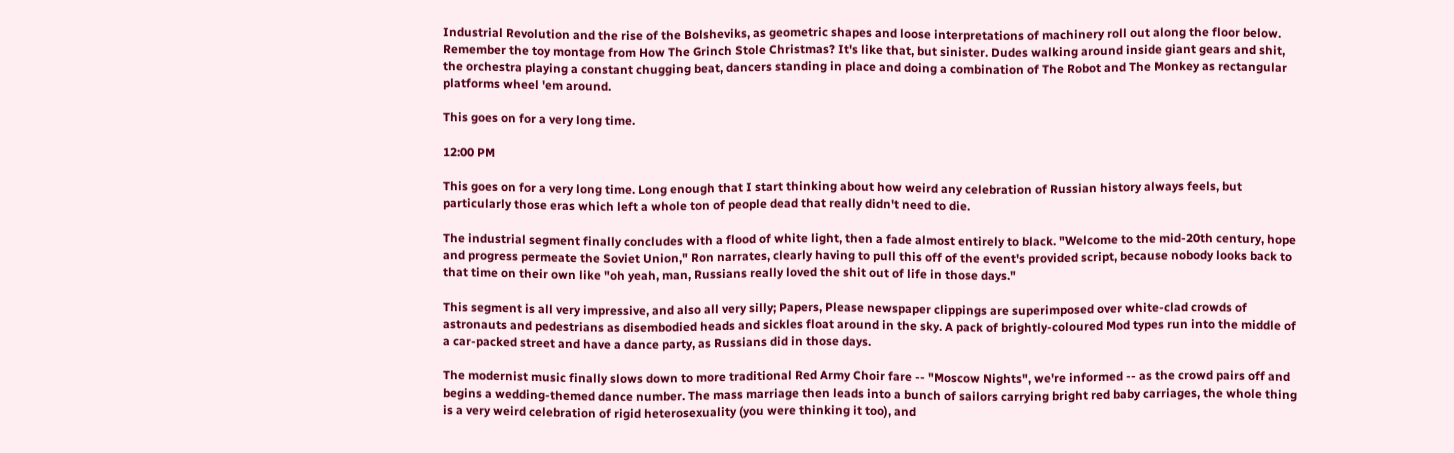Industrial Revolution and the rise of the Bolsheviks, as geometric shapes and loose interpretations of machinery roll out along the floor below. Remember the toy montage from How The Grinch Stole Christmas? It's like that, but sinister. Dudes walking around inside giant gears and shit, the orchestra playing a constant chugging beat, dancers standing in place and doing a combination of The Robot and The Monkey as rectangular platforms wheel 'em around.

This goes on for a very long time.

12:00 PM

This goes on for a very long time. Long enough that I start thinking about how weird any celebration of Russian history always feels, but particularly those eras which left a whole ton of people dead that really didn't need to die.

The industrial segment finally concludes with a flood of white light, then a fade almost entirely to black. "Welcome to the mid-20th century, hope and progress permeate the Soviet Union," Ron narrates, clearly having to pull this off of the event's provided script, because nobody looks back to that time on their own like "oh yeah, man, Russians really loved the shit out of life in those days."

This segment is all very impressive, and also all very silly; Papers, Please newspaper clippings are superimposed over white-clad crowds of astronauts and pedestrians as disembodied heads and sickles float around in the sky. A pack of brightly-coloured Mod types run into the middle of a car-packed street and have a dance party, as Russians did in those days.

The modernist music finally slows down to more traditional Red Army Choir fare -- "Moscow Nights", we're informed -- as the crowd pairs off and begins a wedding-themed dance number. The mass marriage then leads into a bunch of sailors carrying bright red baby carriages, the whole thing is a very weird celebration of rigid heterosexuality (you were thinking it too), and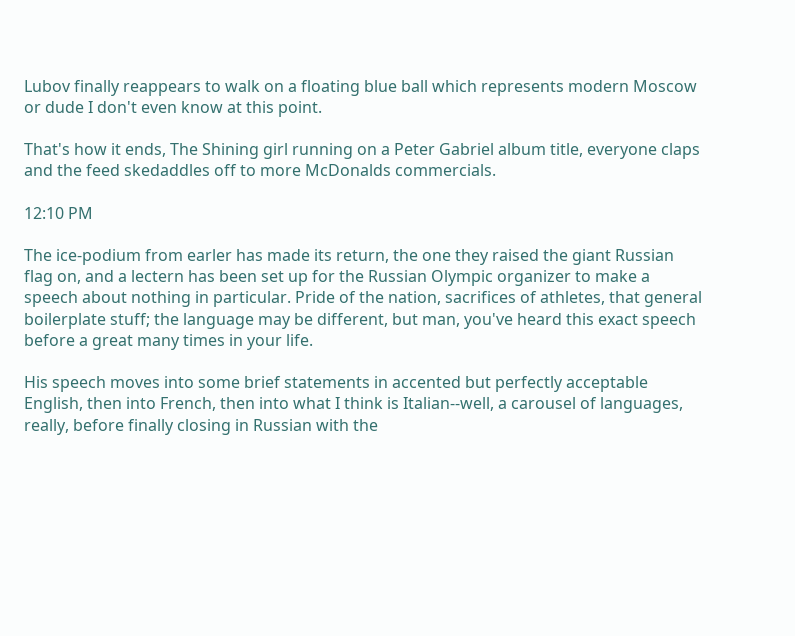Lubov finally reappears to walk on a floating blue ball which represents modern Moscow or dude I don't even know at this point.

That's how it ends, The Shining girl running on a Peter Gabriel album title, everyone claps and the feed skedaddles off to more McDonalds commercials.

12:10 PM

The ice-podium from earler has made its return, the one they raised the giant Russian flag on, and a lectern has been set up for the Russian Olympic organizer to make a speech about nothing in particular. Pride of the nation, sacrifices of athletes, that general boilerplate stuff; the language may be different, but man, you've heard this exact speech before a great many times in your life.

His speech moves into some brief statements in accented but perfectly acceptable English, then into French, then into what I think is Italian--well, a carousel of languages, really, before finally closing in Russian with the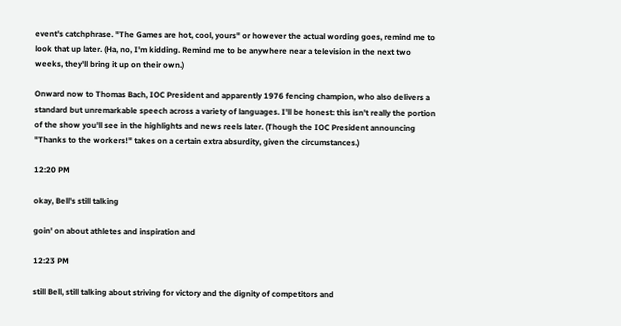event's catchphrase. "The Games are hot, cool, yours" or however the actual wording goes, remind me to look that up later. (Ha, no, I'm kidding. Remind me to be anywhere near a television in the next two weeks, they'll bring it up on their own.)

Onward now to Thomas Bach, IOC President and apparently 1976 fencing champion, who also delivers a standard but unremarkable speech across a variety of languages. I'll be honest: this isn't really the portion of the show you'll see in the highlights and news reels later. (Though the IOC President announcing "Thanks to the workers!" takes on a certain extra absurdity, given the circumstances.)

12:20 PM

okay, Bell's still talking

goin' on about athletes and inspiration and

12:23 PM

still Bell, still talking about striving for victory and the dignity of competitors and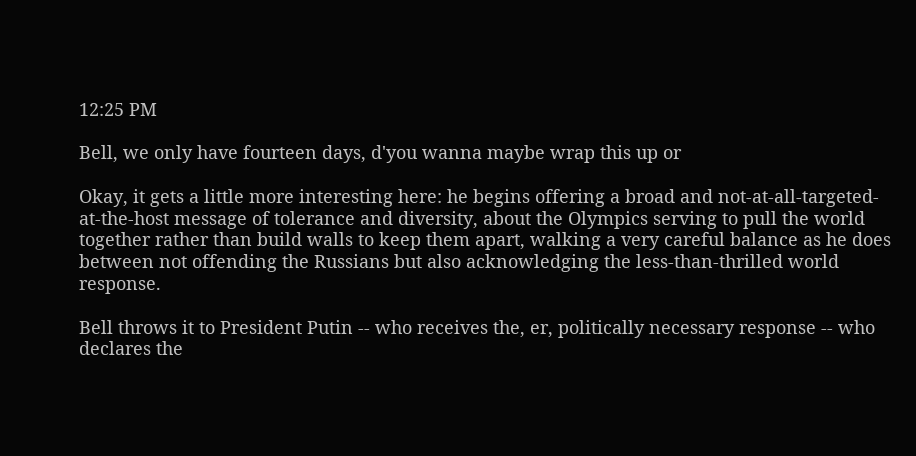12:25 PM

Bell, we only have fourteen days, d'you wanna maybe wrap this up or

Okay, it gets a little more interesting here: he begins offering a broad and not-at-all-targeted-at-the-host message of tolerance and diversity, about the Olympics serving to pull the world together rather than build walls to keep them apart, walking a very careful balance as he does between not offending the Russians but also acknowledging the less-than-thrilled world response.

Bell throws it to President Putin -- who receives the, er, politically necessary response -- who declares the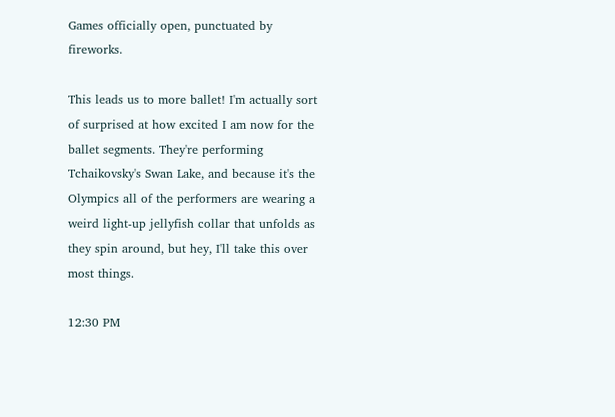Games officially open, punctuated by fireworks.

This leads us to more ballet! I'm actually sort of surprised at how excited I am now for the ballet segments. They're performing Tchaikovsky's Swan Lake, and because it's the Olympics all of the performers are wearing a weird light-up jellyfish collar that unfolds as they spin around, but hey, I'll take this over most things.

12:30 PM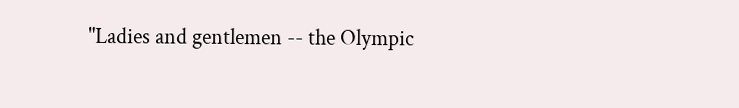"Ladies and gentlemen -- the Olympic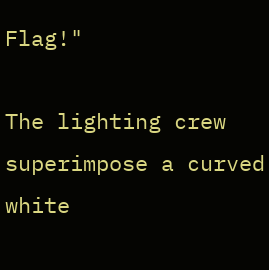Flag!"

The lighting crew superimpose a curved white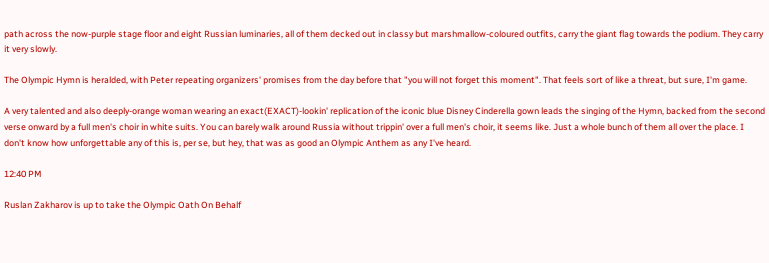path across the now-purple stage floor and eight Russian luminaries, all of them decked out in classy but marshmallow-coloured outfits, carry the giant flag towards the podium. They carry it very slowly.

The Olympic Hymn is heralded, with Peter repeating organizers' promises from the day before that "you will not forget this moment". That feels sort of like a threat, but sure, I'm game.

A very talented and also deeply-orange woman wearing an exact(EXACT)-lookin' replication of the iconic blue Disney Cinderella gown leads the singing of the Hymn, backed from the second verse onward by a full men's choir in white suits. You can barely walk around Russia without trippin' over a full men's choir, it seems like. Just a whole bunch of them all over the place. I don't know how unforgettable any of this is, per se, but hey, that was as good an Olympic Anthem as any I've heard.

12:40 PM

Ruslan Zakharov is up to take the Olympic Oath On Behalf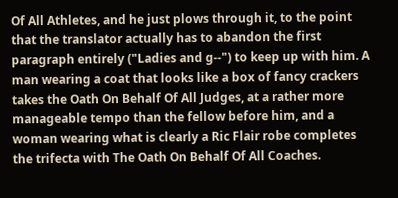Of All Athletes, and he just plows through it, to the point that the translator actually has to abandon the first paragraph entirely ("Ladies and g--") to keep up with him. A man wearing a coat that looks like a box of fancy crackers takes the Oath On Behalf Of All Judges, at a rather more manageable tempo than the fellow before him, and a woman wearing what is clearly a Ric Flair robe completes the trifecta with The Oath On Behalf Of All Coaches.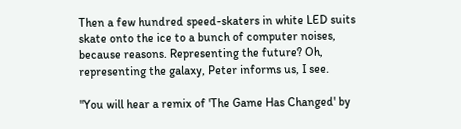Then a few hundred speed-skaters in white LED suits skate onto the ice to a bunch of computer noises, because reasons. Representing the future? Oh, representing the galaxy, Peter informs us, I see.

"You will hear a remix of 'The Game Has Changed' by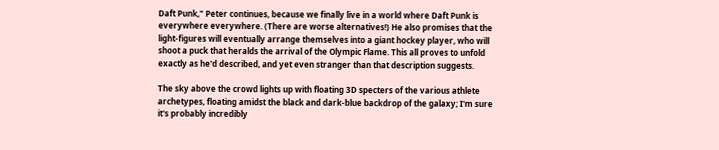Daft Punk," Peter continues, because we finally live in a world where Daft Punk is everywhere everywhere. (There are worse alternatives!) He also promises that the light-figures will eventually arrange themselves into a giant hockey player, who will shoot a puck that heralds the arrival of the Olympic Flame. This all proves to unfold exactly as he'd described, and yet even stranger than that description suggests.

The sky above the crowd lights up with floating 3D specters of the various athlete archetypes, floating amidst the black and dark-blue backdrop of the galaxy; I'm sure it's probably incredibly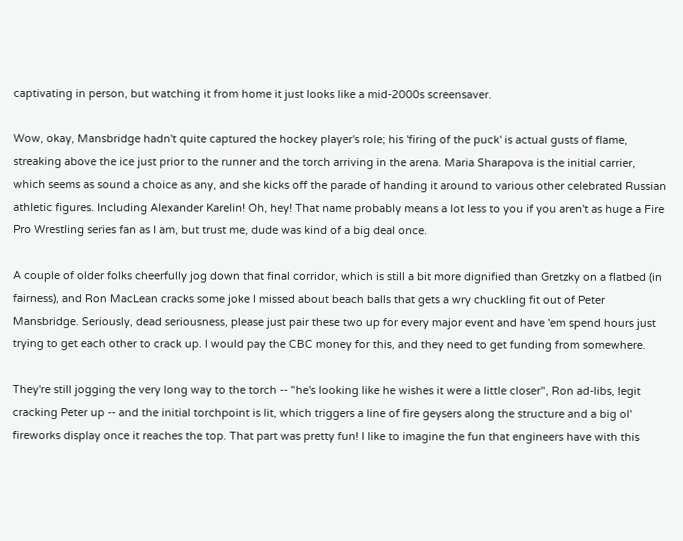captivating in person, but watching it from home it just looks like a mid-2000s screensaver.

Wow, okay, Mansbridge hadn't quite captured the hockey player's role; his 'firing of the puck' is actual gusts of flame, streaking above the ice just prior to the runner and the torch arriving in the arena. Maria Sharapova is the initial carrier, which seems as sound a choice as any, and she kicks off the parade of handing it around to various other celebrated Russian athletic figures. Including Alexander Karelin! Oh, hey! That name probably means a lot less to you if you aren't as huge a Fire Pro Wrestling series fan as I am, but trust me, dude was kind of a big deal once.

A couple of older folks cheerfully jog down that final corridor, which is still a bit more dignified than Gretzky on a flatbed (in fairness), and Ron MacLean cracks some joke I missed about beach balls that gets a wry chuckling fit out of Peter Mansbridge. Seriously, dead seriousness, please just pair these two up for every major event and have 'em spend hours just trying to get each other to crack up. I would pay the CBC money for this, and they need to get funding from somewhere.

They're still jogging the very long way to the torch -- "he's looking like he wishes it were a little closer", Ron ad-libs, legit cracking Peter up -- and the initial torchpoint is lit, which triggers a line of fire geysers along the structure and a big ol' fireworks display once it reaches the top. That part was pretty fun! I like to imagine the fun that engineers have with this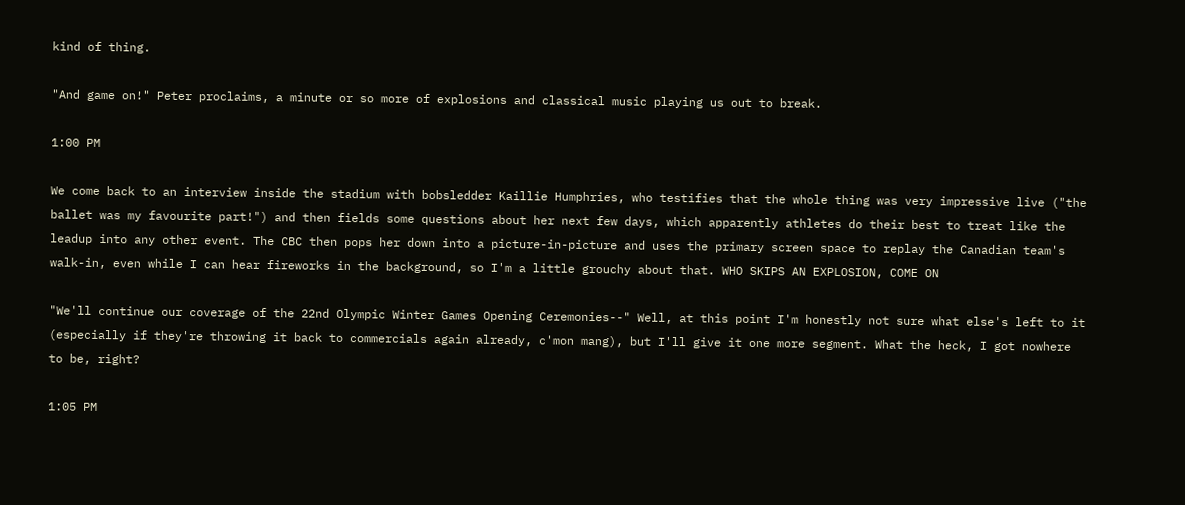kind of thing.

"And game on!" Peter proclaims, a minute or so more of explosions and classical music playing us out to break.

1:00 PM

We come back to an interview inside the stadium with bobsledder Kaillie Humphries, who testifies that the whole thing was very impressive live ("the ballet was my favourite part!") and then fields some questions about her next few days, which apparently athletes do their best to treat like the leadup into any other event. The CBC then pops her down into a picture-in-picture and uses the primary screen space to replay the Canadian team's walk-in, even while I can hear fireworks in the background, so I'm a little grouchy about that. WHO SKIPS AN EXPLOSION, COME ON

"We'll continue our coverage of the 22nd Olympic Winter Games Opening Ceremonies--" Well, at this point I'm honestly not sure what else's left to it (especially if they're throwing it back to commercials again already, c'mon mang), but I'll give it one more segment. What the heck, I got nowhere to be, right?

1:05 PM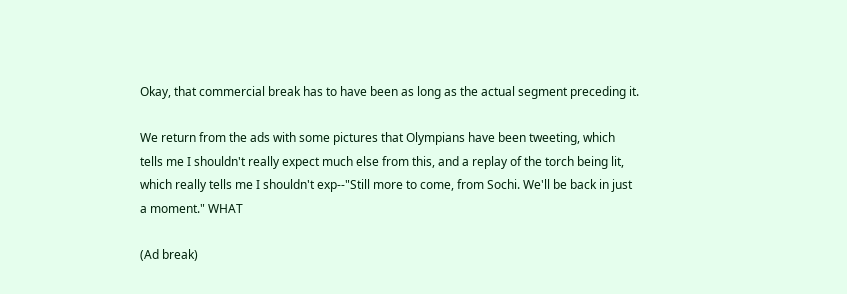Okay, that commercial break has to have been as long as the actual segment preceding it.

We return from the ads with some pictures that Olympians have been tweeting, which tells me I shouldn't really expect much else from this, and a replay of the torch being lit, which really tells me I shouldn't exp--"Still more to come, from Sochi. We'll be back in just a moment." WHAT

(Ad break)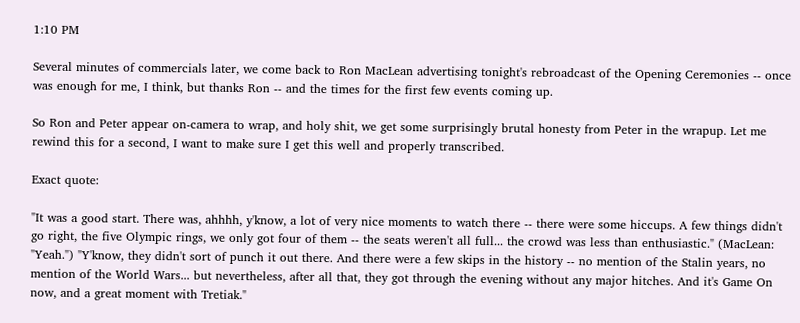1:10 PM

Several minutes of commercials later, we come back to Ron MacLean advertising tonight's rebroadcast of the Opening Ceremonies -- once was enough for me, I think, but thanks Ron -- and the times for the first few events coming up.

So Ron and Peter appear on-camera to wrap, and holy shit, we get some surprisingly brutal honesty from Peter in the wrapup. Let me rewind this for a second, I want to make sure I get this well and properly transcribed.

Exact quote:

"It was a good start. There was, ahhhh, y'know, a lot of very nice moments to watch there -- there were some hiccups. A few things didn't go right, the five Olympic rings, we only got four of them -- the seats weren't all full... the crowd was less than enthusiastic." (MacLean: "Yeah.") "Y'know, they didn't sort of punch it out there. And there were a few skips in the history -- no mention of the Stalin years, no mention of the World Wars... but nevertheless, after all that, they got through the evening without any major hitches. And it's Game On now, and a great moment with Tretiak."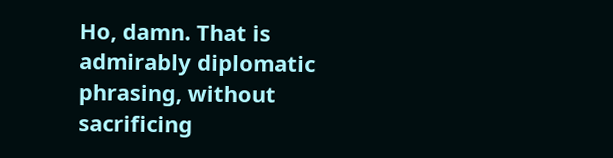Ho, damn. That is admirably diplomatic phrasing, without sacrificing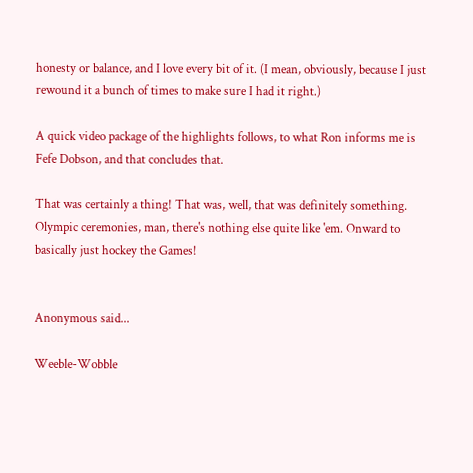honesty or balance, and I love every bit of it. (I mean, obviously, because I just rewound it a bunch of times to make sure I had it right.)

A quick video package of the highlights follows, to what Ron informs me is Fefe Dobson, and that concludes that.

That was certainly a thing! That was, well, that was definitely something. Olympic ceremonies, man, there's nothing else quite like 'em. Onward to basically just hockey the Games!


Anonymous said...

Weeble-Wobble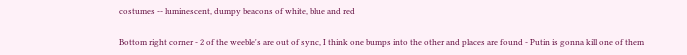costumes -- luminescent, dumpy beacons of white, blue and red

Bottom right corner - 2 of the weeble's are out of sync, I think one bumps into the other and places are found - Putin is gonna kill one of them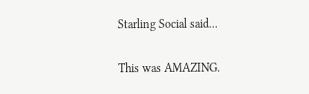Starling Social said...

This was AMAZING.